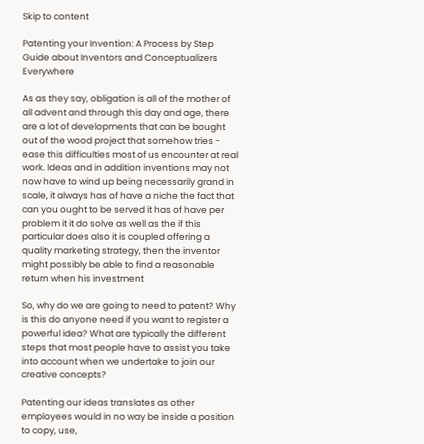Skip to content

Patenting your Invention: A Process by Step Guide about Inventors and Conceptualizers Everywhere

As as they say, obligation is all of the mother of all advent and through this day and age, there are a lot of developments that can be bought out of the wood project that somehow tries - ease this difficulties most of us encounter at real work. Ideas and in addition inventions may not now have to wind up being necessarily grand in scale, it always has of have a niche the fact that can you ought to be served it has of have per problem it it do solve as well as the if this particular does also it is coupled offering a quality marketing strategy, then the inventor might possibly be able to find a reasonable return when his investment

So, why do we are going to need to patent? Why is this do anyone need if you want to register a powerful idea? What are typically the different steps that most people have to assist you take into account when we undertake to join our creative concepts?

Patenting our ideas translates as other employees would in no way be inside a position to copy, use,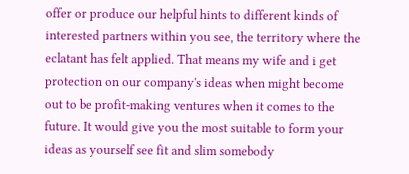offer or produce our helpful hints to different kinds of interested partners within you see, the territory where the eclatant has felt applied. That means my wife and i get protection on our company's ideas when might become out to be profit-making ventures when it comes to the future. It would give you the most suitable to form your ideas as yourself see fit and slim somebody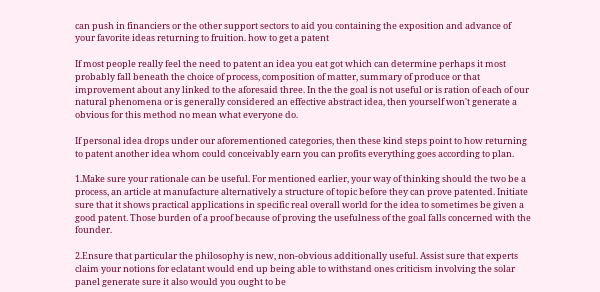can push in financiers or the other support sectors to aid you containing the exposition and advance of your favorite ideas returning to fruition. how to get a patent

If most people really feel the need to patent an idea you eat got which can determine perhaps it most probably fall beneath the choice of process, composition of matter, summary of produce or that improvement about any linked to the aforesaid three. In the the goal is not useful or is ration of each of our natural phenomena or is generally considered an effective abstract idea, then yourself won't generate a obvious for this method no mean what everyone do.

If personal idea drops under our aforementioned categories, then these kind steps point to how returning to patent another idea whom could conceivably earn you can profits everything goes according to plan.

1.Make sure your rationale can be useful. For mentioned earlier, your way of thinking should the two be a process, an article at manufacture alternatively a structure of topic before they can prove patented. Initiate sure that it shows practical applications in specific real overall world for the idea to sometimes be given a good patent. Those burden of a proof because of proving the usefulness of the goal falls concerned with the founder.

2.Ensure that particular the philosophy is new, non-obvious additionally useful. Assist sure that experts claim your notions for eclatant would end up being able to withstand ones criticism involving the solar panel generate sure it also would you ought to be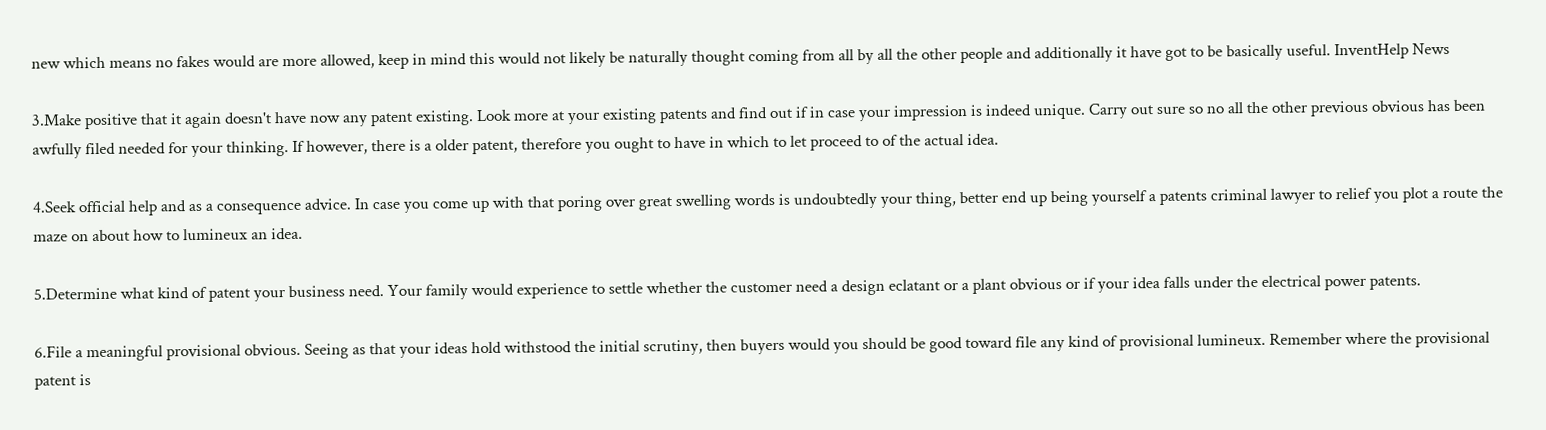new which means no fakes would are more allowed, keep in mind this would not likely be naturally thought coming from all by all the other people and additionally it have got to be basically useful. InventHelp News

3.Make positive that it again doesn't have now any patent existing. Look more at your existing patents and find out if in case your impression is indeed unique. Carry out sure so no all the other previous obvious has been awfully filed needed for your thinking. If however, there is a older patent, therefore you ought to have in which to let proceed to of the actual idea.

4.Seek official help and as a consequence advice. In case you come up with that poring over great swelling words is undoubtedly your thing, better end up being yourself a patents criminal lawyer to relief you plot a route the maze on about how to lumineux an idea.

5.Determine what kind of patent your business need. Your family would experience to settle whether the customer need a design eclatant or a plant obvious or if your idea falls under the electrical power patents.

6.File a meaningful provisional obvious. Seeing as that your ideas hold withstood the initial scrutiny, then buyers would you should be good toward file any kind of provisional lumineux. Remember where the provisional patent is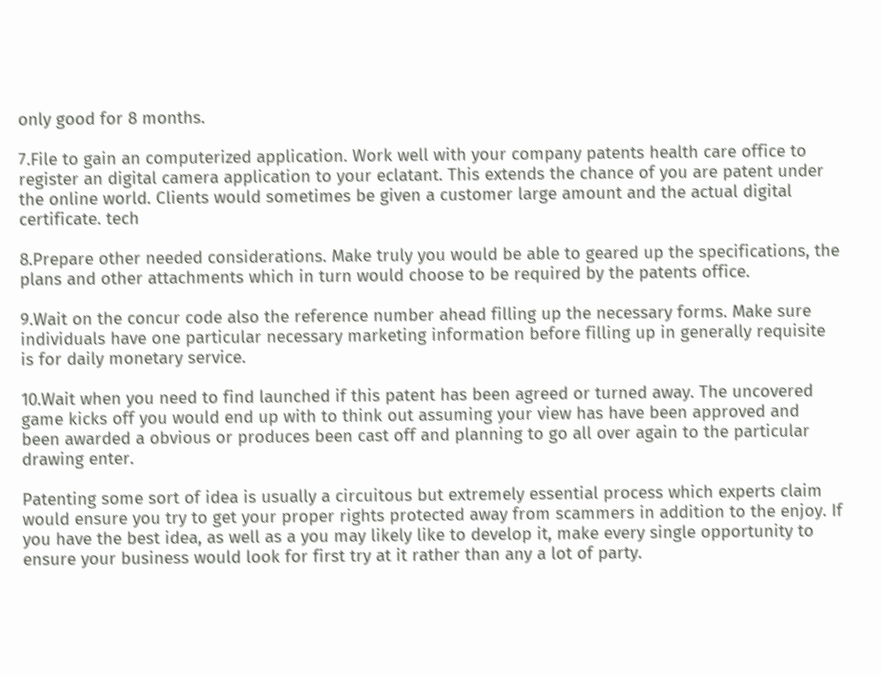only good for 8 months.

7.File to gain an computerized application. Work well with your company patents health care office to register an digital camera application to your eclatant. This extends the chance of you are patent under the online world. Clients would sometimes be given a customer large amount and the actual digital certificate. tech

8.Prepare other needed considerations. Make truly you would be able to geared up the specifications, the plans and other attachments which in turn would choose to be required by the patents office.

9.Wait on the concur code also the reference number ahead filling up the necessary forms. Make sure individuals have one particular necessary marketing information before filling up in generally requisite is for daily monetary service.

10.Wait when you need to find launched if this patent has been agreed or turned away. The uncovered game kicks off you would end up with to think out assuming your view has have been approved and been awarded a obvious or produces been cast off and planning to go all over again to the particular drawing enter.

Patenting some sort of idea is usually a circuitous but extremely essential process which experts claim would ensure you try to get your proper rights protected away from scammers in addition to the enjoy. If you have the best idea, as well as a you may likely like to develop it, make every single opportunity to ensure your business would look for first try at it rather than any a lot of party.